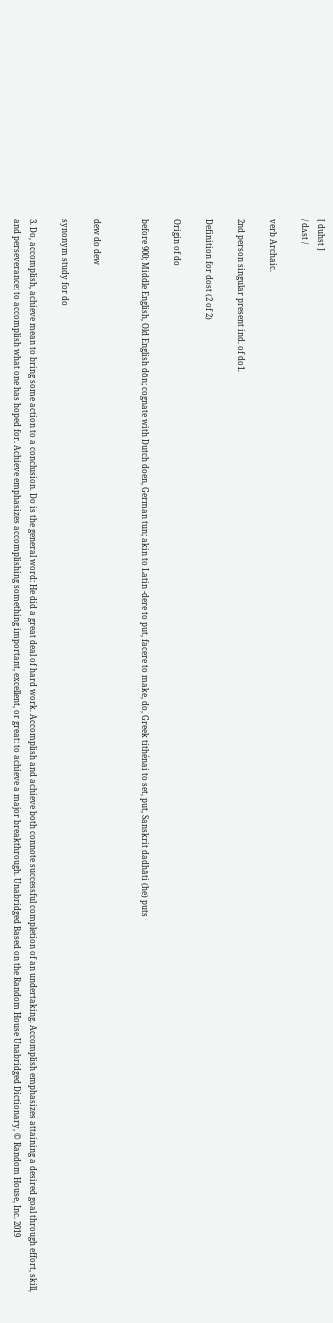[ duhst ]
/ dʌst /

verb Archaic.

2nd person singular present ind. of do1.

Definition for dost (2 of 2)

Origin of do

before 900; Middle English, Old English dōn; cognate with Dutch doen, German tun; akin to Latin -dere to put, facere to make, do, Greek tithénai to set, put, Sanskrit dadhāti (he) puts


dew do dew

synonym study for do

3. Do, accomplish, achieve mean to bring some action to a conclusion. Do is the general word: He did a great deal of hard work. Accomplish and achieve both connote successful completion of an undertaking. Accomplish emphasizes attaining a desired goal through effort, skill, and perseverance: to accomplish what one has hoped for. Achieve emphasizes accomplishing something important, excellent, or great: to achieve a major breakthrough. Unabridged Based on the Random House Unabridged Dictionary, © Random House, Inc. 2019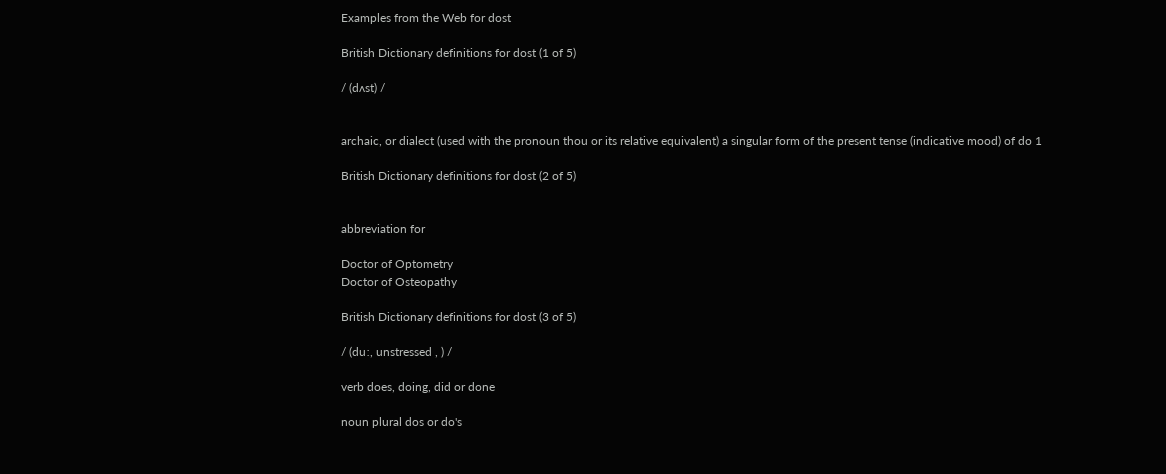Examples from the Web for dost

British Dictionary definitions for dost (1 of 5)

/ (dʌst) /


archaic, or dialect (used with the pronoun thou or its relative equivalent) a singular form of the present tense (indicative mood) of do 1

British Dictionary definitions for dost (2 of 5)


abbreviation for

Doctor of Optometry
Doctor of Osteopathy

British Dictionary definitions for dost (3 of 5)

/ (duː, unstressed , ) /

verb does, doing, did or done

noun plural dos or do's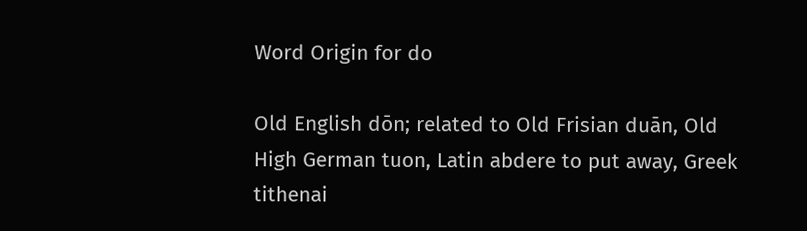Word Origin for do

Old English dōn; related to Old Frisian duān, Old High German tuon, Latin abdere to put away, Greek tithenai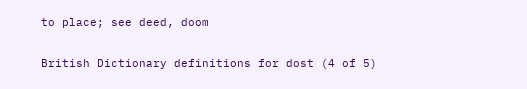to place; see deed, doom

British Dictionary definitions for dost (4 of 5)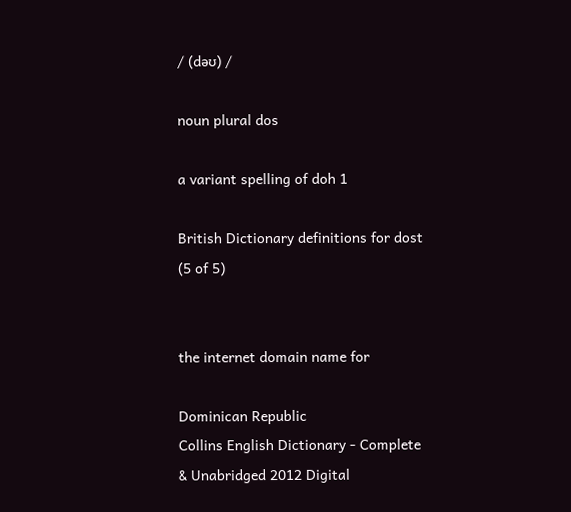/ (dəʊ) /

noun plural dos

a variant spelling of doh 1

British Dictionary definitions for dost (5 of 5)


the internet domain name for

Dominican Republic
Collins English Dictionary - Complete & Unabridged 2012 Digital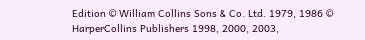Edition © William Collins Sons & Co. Ltd. 1979, 1986 © HarperCollins Publishers 1998, 2000, 2003,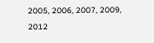2005, 2006, 2007, 2009, 2012